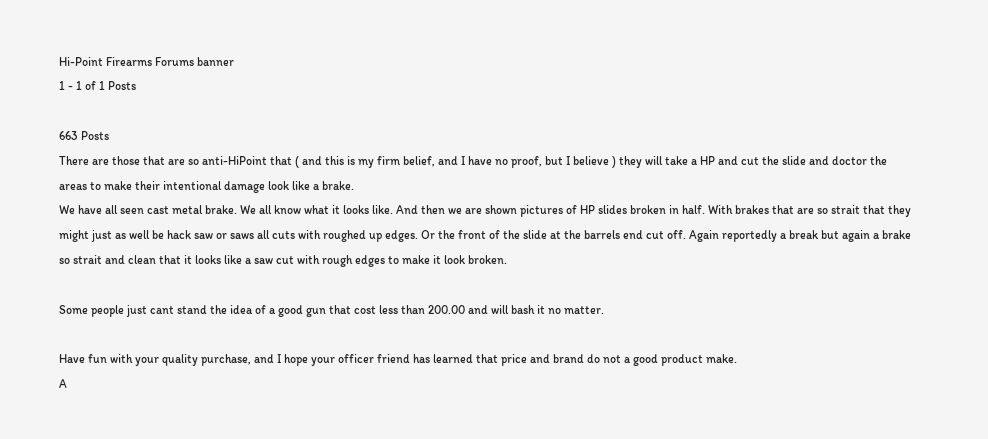Hi-Point Firearms Forums banner
1 - 1 of 1 Posts

663 Posts
There are those that are so anti-HiPoint that ( and this is my firm belief, and I have no proof, but I believe ) they will take a HP and cut the slide and doctor the areas to make their intentional damage look like a brake.
We have all seen cast metal brake. We all know what it looks like. And then we are shown pictures of HP slides broken in half. With brakes that are so strait that they might just as well be hack saw or saws all cuts with roughed up edges. Or the front of the slide at the barrels end cut off. Again reportedly a break but again a brake so strait and clean that it looks like a saw cut with rough edges to make it look broken.

Some people just cant stand the idea of a good gun that cost less than 200.00 and will bash it no matter.

Have fun with your quality purchase, and I hope your officer friend has learned that price and brand do not a good product make.
A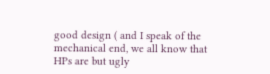good design ( and I speak of the mechanical end, we all know that HPs are but ugly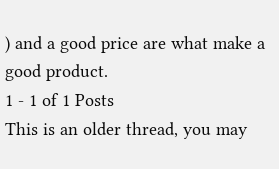) and a good price are what make a good product.
1 - 1 of 1 Posts
This is an older thread, you may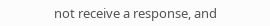not receive a response, and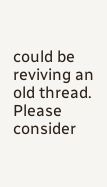could be reviving an old thread. Please consider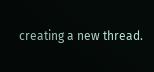creating a new thread.